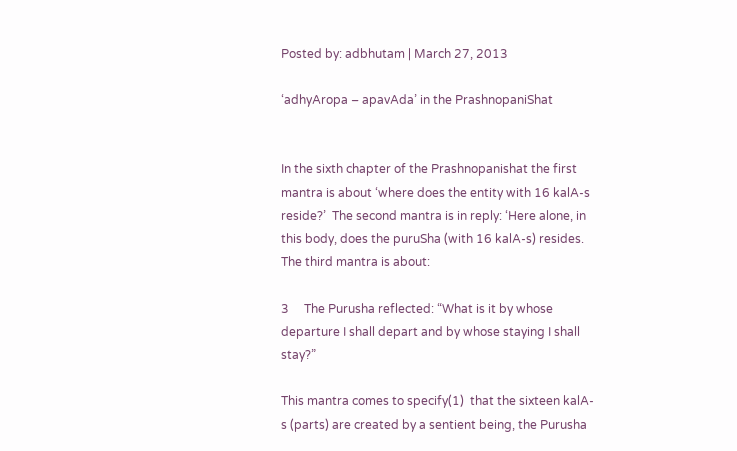Posted by: adbhutam | March 27, 2013

‘adhyAropa – apavAda’ in the PrashnopaniShat


In the sixth chapter of the Prashnopanishat the first mantra is about ‘where does the entity with 16 kalA-s reside?’  The second mantra is in reply: ‘Here alone, in this body, does the puruSha (with 16 kalA-s) resides. The third mantra is about:

3     The Purusha reflected: “What is it by whose departure I shall depart and by whose staying I shall stay?”

This mantra comes to specify(1)  that the sixteen kalA-s (parts) are created by a sentient being, the Purusha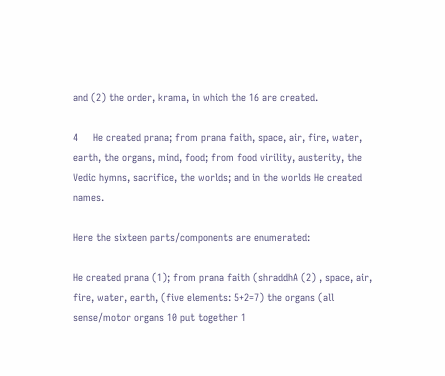and (2) the order, krama, in which the 16 are created.

4     He created prana; from prana faith, space, air, fire, water, earth, the organs, mind, food; from food virility, austerity, the Vedic hymns, sacrifice, the worlds; and in the worlds He created names.

Here the sixteen parts/components are enumerated:

He created prana (1); from prana faith (shraddhA (2) , space, air, fire, water, earth, (five elements: 5+2=7) the organs (all sense/motor organs 10 put together 1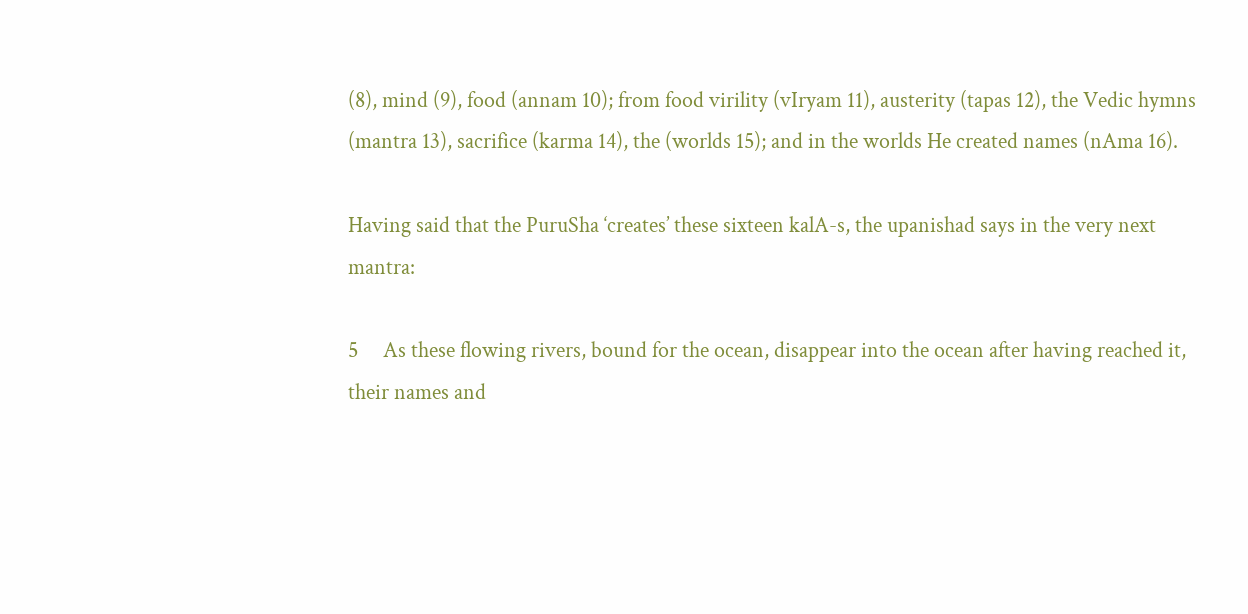(8), mind (9), food (annam 10); from food virility (vIryam 11), austerity (tapas 12), the Vedic hymns (mantra 13), sacrifice (karma 14), the (worlds 15); and in the worlds He created names (nAma 16).

Having said that the PuruSha ‘creates’ these sixteen kalA-s, the upanishad says in the very next mantra:

5     As these flowing rivers, bound for the ocean, disappear into the ocean after having reached it, their names and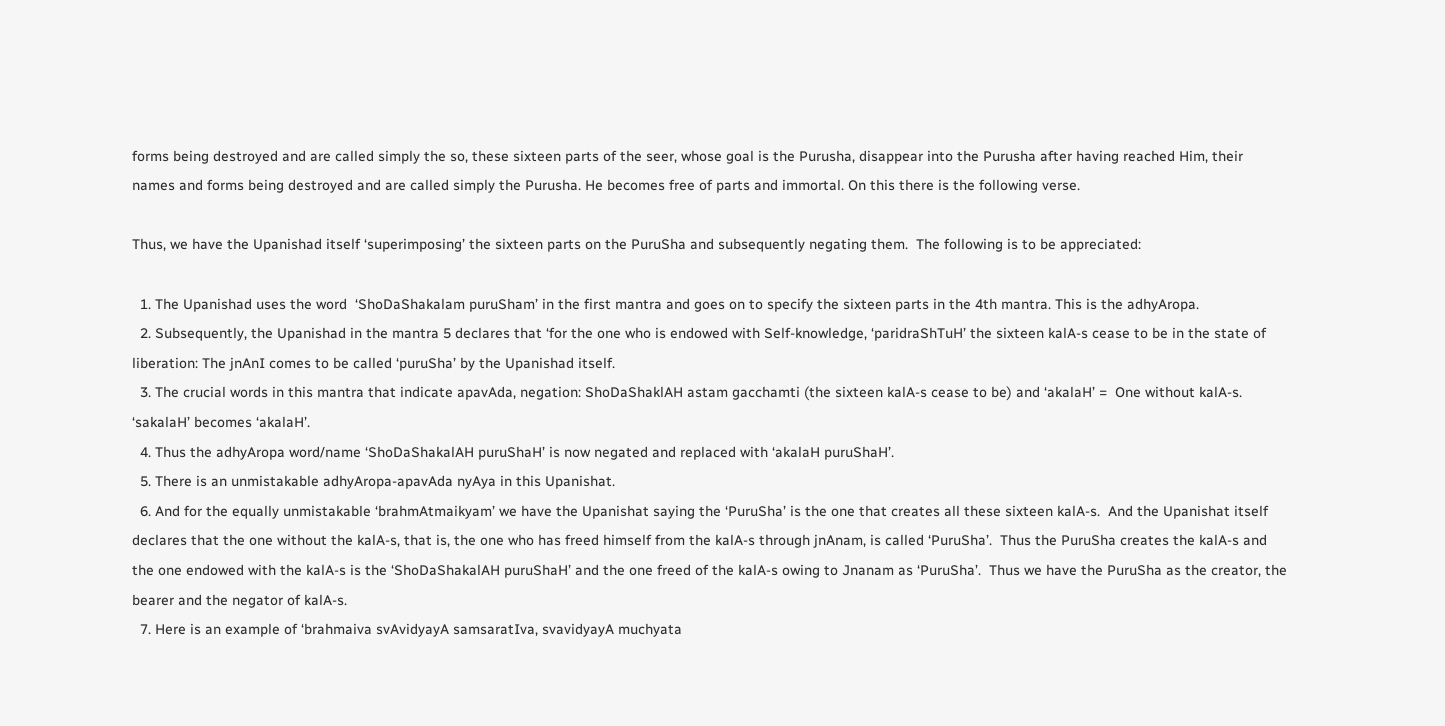forms being destroyed and are called simply the so, these sixteen parts of the seer, whose goal is the Purusha, disappear into the Purusha after having reached Him, their names and forms being destroyed and are called simply the Purusha. He becomes free of parts and immortal. On this there is the following verse.

Thus, we have the Upanishad itself ‘superimposing’ the sixteen parts on the PuruSha and subsequently negating them.  The following is to be appreciated:

  1. The Upanishad uses the word  ‘ShoDaShakalam puruSham’ in the first mantra and goes on to specify the sixteen parts in the 4th mantra. This is the adhyAropa.
  2. Subsequently, the Upanishad in the mantra 5 declares that ‘for the one who is endowed with Self-knowledge, ‘paridraShTuH’ the sixteen kalA-s cease to be in the state of liberation: The jnAnI comes to be called ‘puruSha’ by the Upanishad itself.
  3. The crucial words in this mantra that indicate apavAda, negation: ShoDaShaklAH astam gacchamti (the sixteen kalA-s cease to be) and ‘akalaH’ =  One without kalA-s.  ‘sakalaH’ becomes ‘akalaH’.
  4. Thus the adhyAropa word/name ‘ShoDaShakalAH puruShaH’ is now negated and replaced with ‘akalaH puruShaH’.
  5. There is an unmistakable adhyAropa-apavAda nyAya in this Upanishat.
  6. And for the equally unmistakable ‘brahmAtmaikyam’ we have the Upanishat saying the ‘PuruSha’ is the one that creates all these sixteen kalA-s.  And the Upanishat itself declares that the one without the kalA-s, that is, the one who has freed himself from the kalA-s through jnAnam, is called ‘PuruSha’.  Thus the PuruSha creates the kalA-s and the one endowed with the kalA-s is the ‘ShoDaShakalAH puruShaH’ and the one freed of the kalA-s owing to Jnanam as ‘PuruSha’.  Thus we have the PuruSha as the creator, the bearer and the negator of kalA-s.
  7. Here is an example of ‘brahmaiva svAvidyayA samsaratIva, svavidyayA muchyata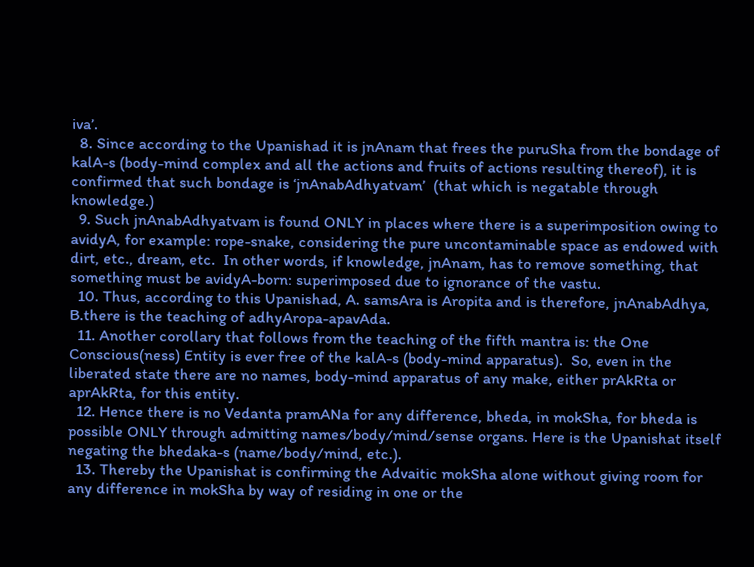iva’.
  8. Since according to the Upanishad it is jnAnam that frees the puruSha from the bondage of kalA-s (body-mind complex and all the actions and fruits of actions resulting thereof), it is confirmed that such bondage is ‘jnAnabAdhyatvam’  (that which is negatable through knowledge.)
  9. Such jnAnabAdhyatvam is found ONLY in places where there is a superimposition owing to avidyA, for example: rope-snake, considering the pure uncontaminable space as endowed with dirt, etc., dream, etc.  In other words, if knowledge, jnAnam, has to remove something, that something must be avidyA-born: superimposed due to ignorance of the vastu.
  10. Thus, according to this Upanishad, A. samsAra is Aropita and is therefore, jnAnabAdhya, B.there is the teaching of adhyAropa-apavAda.
  11. Another corollary that follows from the teaching of the fifth mantra is: the One Conscious(ness) Entity is ever free of the kalA-s (body-mind apparatus).  So, even in the liberated state there are no names, body-mind apparatus of any make, either prAkRta or aprAkRta, for this entity.
  12. Hence there is no Vedanta pramANa for any difference, bheda, in mokSha, for bheda is possible ONLY through admitting names/body/mind/sense organs. Here is the Upanishat itself negating the bhedaka-s (name/body/mind, etc.).
  13. Thereby the Upanishat is confirming the Advaitic mokSha alone without giving room for any difference in mokSha by way of residing in one or the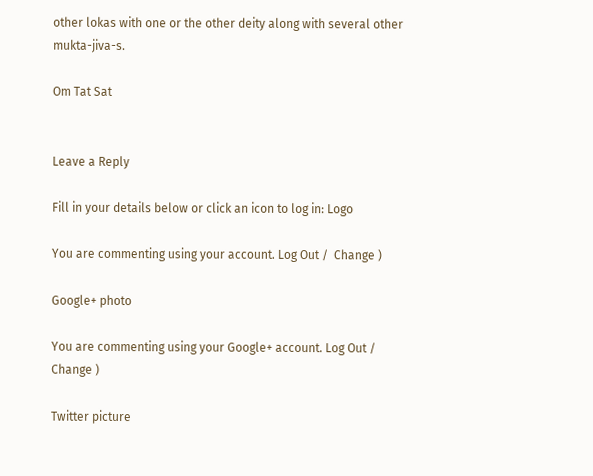other lokas with one or the other deity along with several other mukta-jiva-s.

Om Tat Sat


Leave a Reply

Fill in your details below or click an icon to log in: Logo

You are commenting using your account. Log Out /  Change )

Google+ photo

You are commenting using your Google+ account. Log Out /  Change )

Twitter picture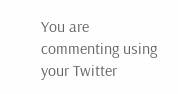You are commenting using your Twitter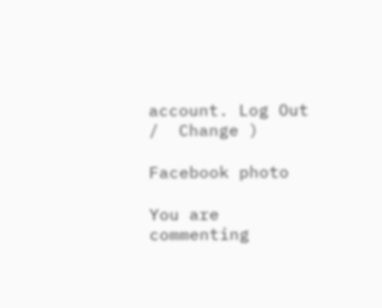account. Log Out /  Change )

Facebook photo

You are commenting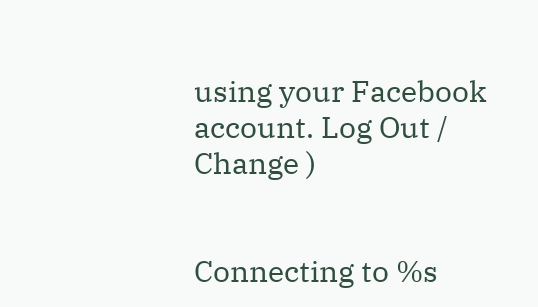using your Facebook account. Log Out /  Change )


Connecting to %s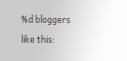%d bloggers like this: